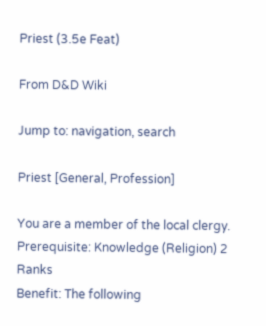Priest (3.5e Feat)

From D&D Wiki

Jump to: navigation, search

Priest [General, Profession]

You are a member of the local clergy.
Prerequisite: Knowledge (Religion) 2 Ranks
Benefit: The following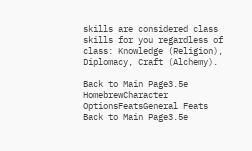skills are considered class skills for you regardless of class: Knowledge (Religion), Diplomacy, Craft (Alchemy).

Back to Main Page3.5e HomebrewCharacter OptionsFeatsGeneral Feats
Back to Main Page3.5e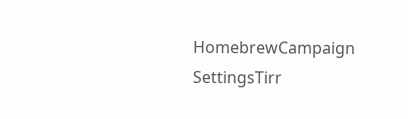HomebrewCampaign SettingsTirr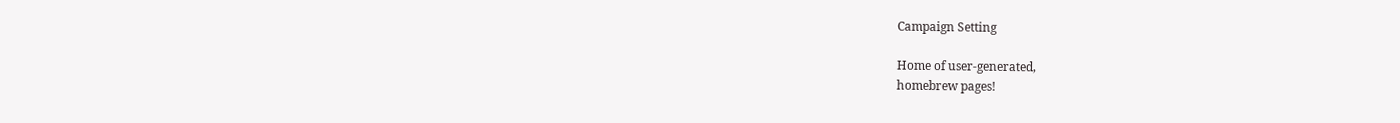Campaign Setting

Home of user-generated,
homebrew pages!